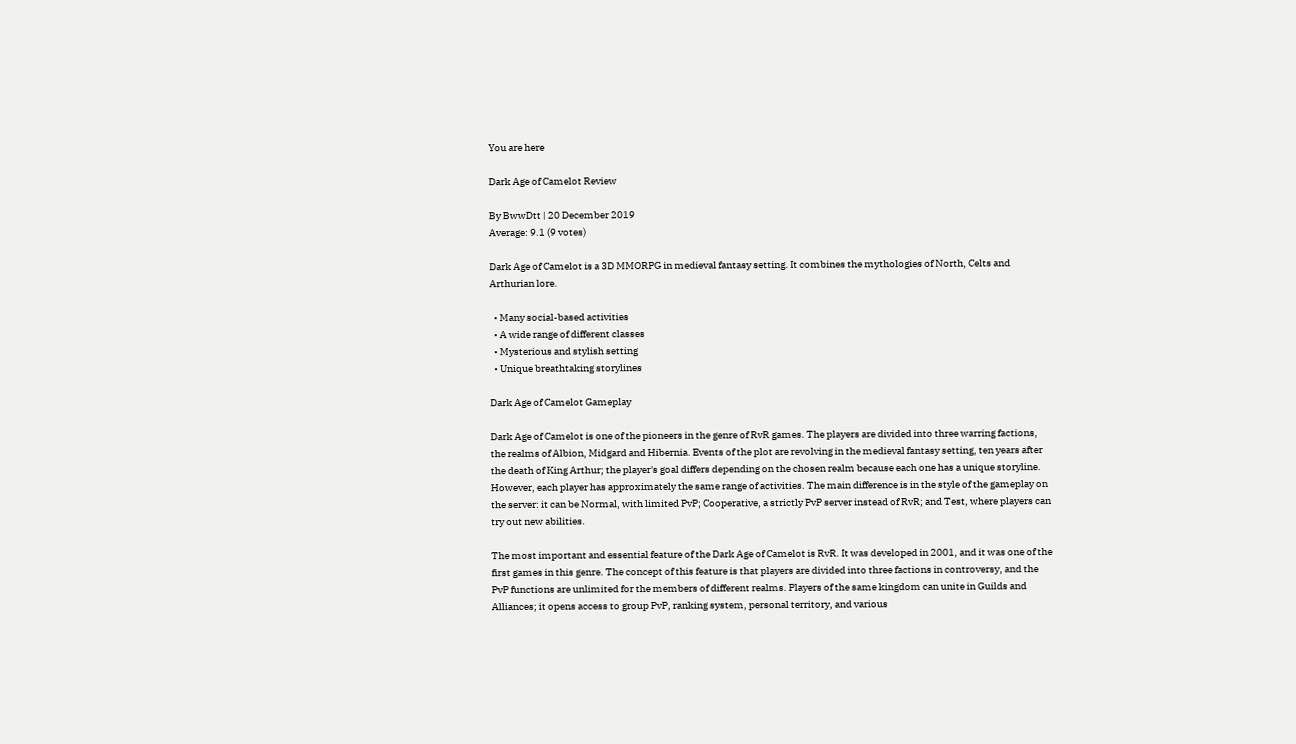You are here

Dark Age of Camelot Review

By BwwDtt | 20 December 2019
Average: 9.1 (9 votes)

Dark Age of Camelot is a 3D MMORPG in medieval fantasy setting. It combines the mythologies of North, Celts and Arthurian lore.

  • Many social-based activities
  • A wide range of different classes
  • Mysterious and stylish setting
  • Unique breathtaking storylines

Dark Age of Camelot Gameplay

Dark Age of Camelot is one of the pioneers in the genre of RvR games. The players are divided into three warring factions, the realms of Albion, Midgard and Hibernia. Events of the plot are revolving in the medieval fantasy setting, ten years after the death of King Arthur; the player's goal differs depending on the chosen realm because each one has a unique storyline. However, each player has approximately the same range of activities. The main difference is in the style of the gameplay on the server: it can be Normal, with limited PvP; Cooperative, a strictly PvP server instead of RvR; and Test, where players can try out new abilities.

The most important and essential feature of the Dark Age of Camelot is RvR. It was developed in 2001, and it was one of the first games in this genre. The concept of this feature is that players are divided into three factions in controversy, and the PvP functions are unlimited for the members of different realms. Players of the same kingdom can unite in Guilds and Alliances; it opens access to group PvP, ranking system, personal territory, and various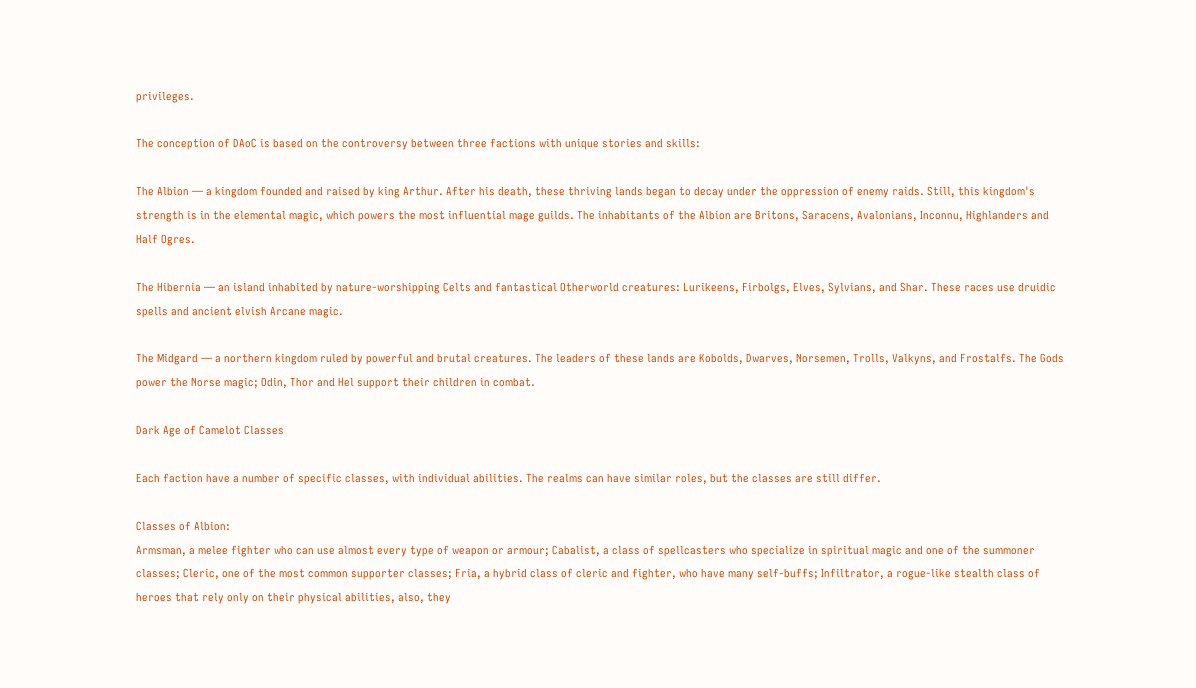privileges.

The conception of DAoC is based on the controversy between three factions with unique stories and skills:

The Albion — a kingdom founded and raised by king Arthur. After his death, these thriving lands began to decay under the oppression of enemy raids. Still, this kingdom's strength is in the elemental magic, which powers the most influential mage guilds. The inhabitants of the Albion are Britons, Saracens, Avalonians, Inconnu, Highlanders and Half Ogres.

The Hibernia — an island inhabited by nature-worshipping Celts and fantastical Otherworld creatures: Lurikeens, Firbolgs, Elves, Sylvians, and Shar. These races use druidic spells and ancient elvish Arcane magic.

The Midgard — a northern kingdom ruled by powerful and brutal creatures. The leaders of these lands are Kobolds, Dwarves, Norsemen, Trolls, Valkyns, and Frostalfs. The Gods power the Norse magic; Odin, Thor and Hel support their children in combat.

Dark Age of Camelot Classes

Each faction have a number of specific classes, with individual abilities. The realms can have similar roles, but the classes are still differ.

Classes of Albion:
Armsman, a melee fighter who can use almost every type of weapon or armour; Cabalist, a class of spellcasters who specialize in spiritual magic and one of the summoner classes; Cleric, one of the most common supporter classes; Fria, a hybrid class of cleric and fighter, who have many self-buffs; Infiltrator, a rogue-like stealth class of heroes that rely only on their physical abilities, also, they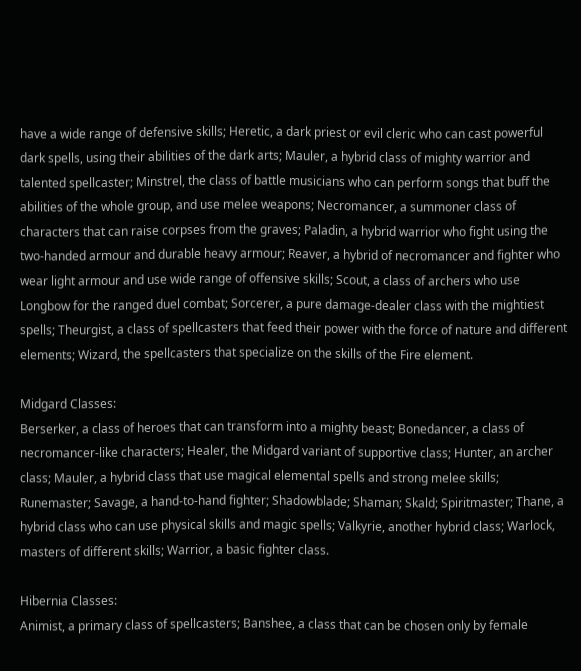have a wide range of defensive skills; Heretic, a dark priest or evil cleric who can cast powerful dark spells, using their abilities of the dark arts; Mauler, a hybrid class of mighty warrior and talented spellcaster; Minstrel, the class of battle musicians who can perform songs that buff the abilities of the whole group, and use melee weapons; Necromancer, a summoner class of characters that can raise corpses from the graves; Paladin, a hybrid warrior who fight using the two-handed armour and durable heavy armour; Reaver, a hybrid of necromancer and fighter who wear light armour and use wide range of offensive skills; Scout, a class of archers who use Longbow for the ranged duel combat; Sorcerer, a pure damage-dealer class with the mightiest spells; Theurgist, a class of spellcasters that feed their power with the force of nature and different elements; Wizard, the spellcasters that specialize on the skills of the Fire element.

Midgard Classes:
Berserker, a class of heroes that can transform into a mighty beast; Bonedancer, a class of necromancer-like characters; Healer, the Midgard variant of supportive class; Hunter, an archer class; Mauler, a hybrid class that use magical elemental spells and strong melee skills; Runemaster; Savage, a hand-to-hand fighter; Shadowblade; Shaman; Skald; Spiritmaster; Thane, a hybrid class who can use physical skills and magic spells; Valkyrie, another hybrid class; Warlock, masters of different skills; Warrior, a basic fighter class.

Hibernia Classes:
Animist, a primary class of spellcasters; Banshee, a class that can be chosen only by female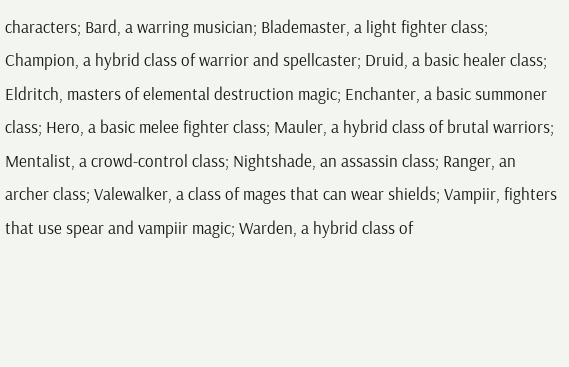characters; Bard, a warring musician; Blademaster, a light fighter class; Champion, a hybrid class of warrior and spellcaster; Druid, a basic healer class; Eldritch, masters of elemental destruction magic; Enchanter, a basic summoner class; Hero, a basic melee fighter class; Mauler, a hybrid class of brutal warriors; Mentalist, a crowd-control class; Nightshade, an assassin class; Ranger, an archer class; Valewalker, a class of mages that can wear shields; Vampiir, fighters that use spear and vampiir magic; Warden, a hybrid class of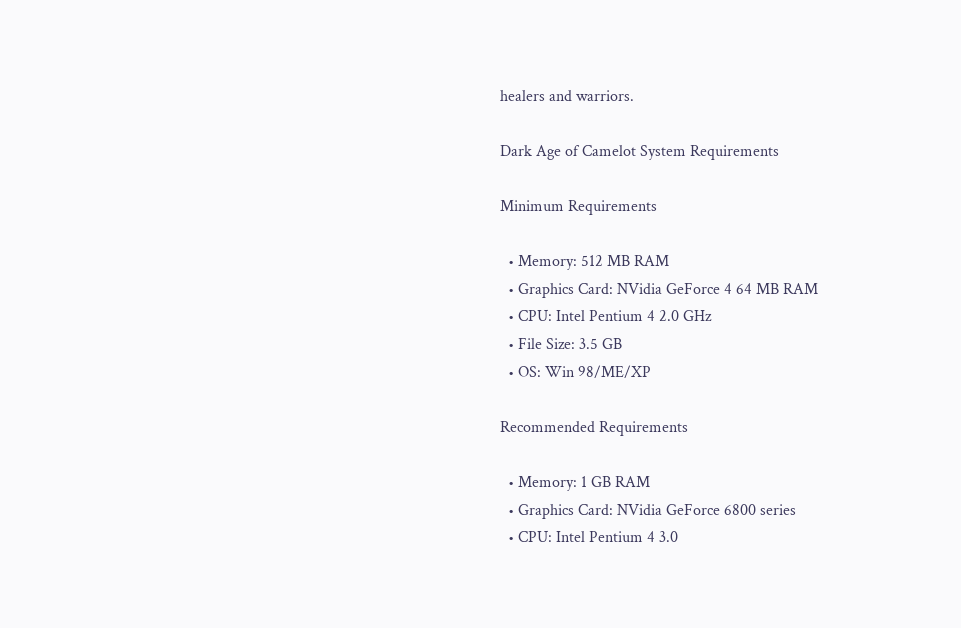healers and warriors.

Dark Age of Camelot System Requirements

Minimum Requirements

  • Memory: 512 MB RAM
  • Graphics Card: NVidia GeForce 4 64 MB RAM
  • CPU: Intel Pentium 4 2.0 GHz
  • File Size: 3.5 GB
  • OS: Win 98/ME/XP

Recommended Requirements

  • Memory: 1 GB RAM
  • Graphics Card: NVidia GeForce 6800 series
  • CPU: Intel Pentium 4 3.0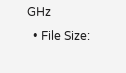GHz
  • File Size: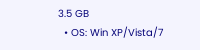3.5 GB
  • OS: Win XP/Vista/7